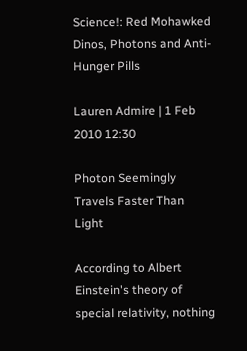Science!: Red Mohawked Dinos, Photons and Anti-Hunger Pills

Lauren Admire | 1 Feb 2010 12:30

Photon Seemingly Travels Faster Than Light

According to Albert Einstein's theory of special relativity, nothing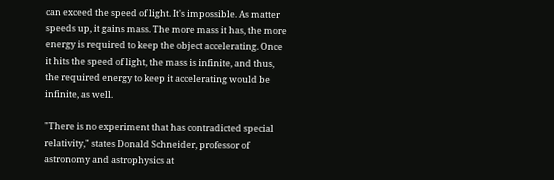can exceed the speed of light. It's impossible. As matter speeds up, it gains mass. The more mass it has, the more energy is required to keep the object accelerating. Once it hits the speed of light, the mass is infinite, and thus, the required energy to keep it accelerating would be infinite, as well.

"There is no experiment that has contradicted special relativity," states Donald Schneider, professor of astronomy and astrophysics at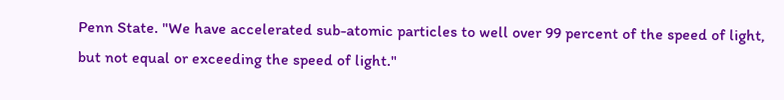Penn State. "We have accelerated sub-atomic particles to well over 99 percent of the speed of light, but not equal or exceeding the speed of light."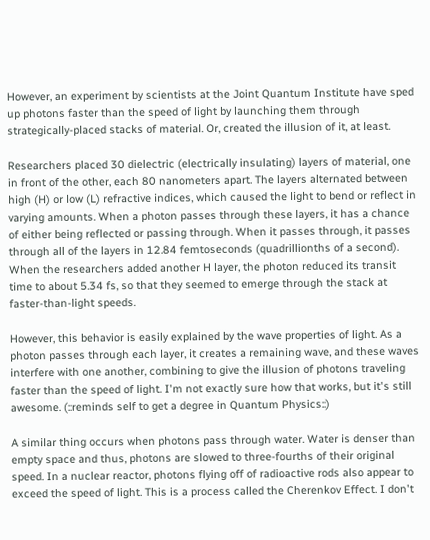However, an experiment by scientists at the Joint Quantum Institute have sped up photons faster than the speed of light by launching them through strategically-placed stacks of material. Or, created the illusion of it, at least.

Researchers placed 30 dielectric (electrically insulating) layers of material, one in front of the other, each 80 nanometers apart. The layers alternated between high (H) or low (L) refractive indices, which caused the light to bend or reflect in varying amounts. When a photon passes through these layers, it has a chance of either being reflected or passing through. When it passes through, it passes through all of the layers in 12.84 femtoseconds (quadrillionths of a second). When the researchers added another H layer, the photon reduced its transit time to about 5.34 fs, so that they seemed to emerge through the stack at faster-than-light speeds.

However, this behavior is easily explained by the wave properties of light. As a photon passes through each layer, it creates a remaining wave, and these waves interfere with one another, combining to give the illusion of photons traveling faster than the speed of light. I'm not exactly sure how that works, but it's still awesome. (::reminds self to get a degree in Quantum Physics::)

A similar thing occurs when photons pass through water. Water is denser than empty space and thus, photons are slowed to three-fourths of their original speed. In a nuclear reactor, photons flying off of radioactive rods also appear to exceed the speed of light. This is a process called the Cherenkov Effect. I don't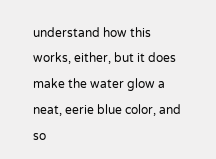understand how this works, either, but it does make the water glow a neat, eerie blue color, and so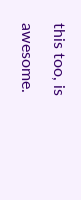this too, is awesome.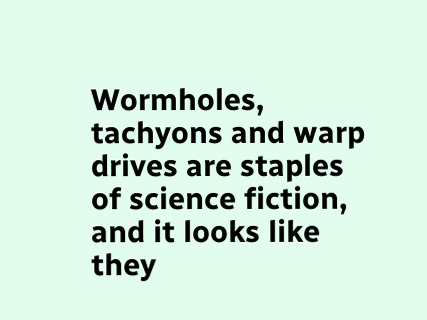Wormholes, tachyons and warp drives are staples of science fiction, and it looks like they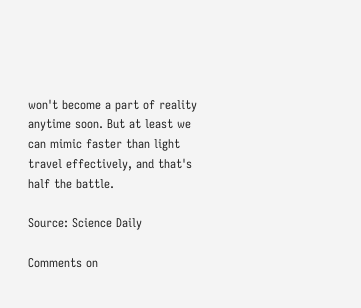won't become a part of reality anytime soon. But at least we can mimic faster than light travel effectively, and that's half the battle.

Source: Science Daily

Comments on